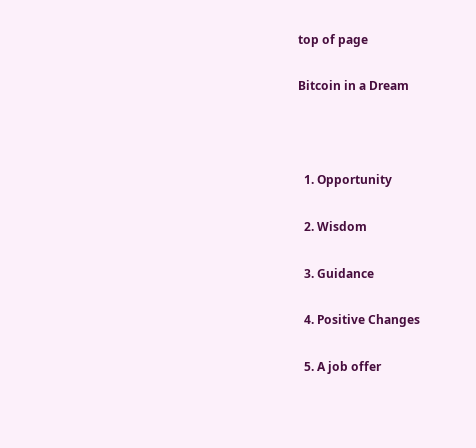top of page

Bitcoin in a Dream



  1. Opportunity

  2. Wisdom

  3. Guidance

  4. Positive Changes

  5. A job offer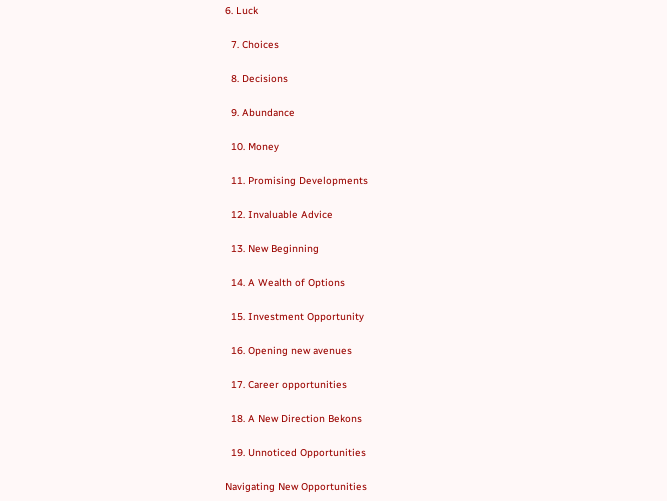6. Luck

  7. Choices

  8. Decisions

  9. Abundance

  10. Money

  11. Promising Developments

  12. Invaluable Advice

  13. New Beginning

  14. A Wealth of Options

  15. Investment Opportunity

  16. Opening new avenues

  17. Career opportunities

  18. A New Direction Bekons

  19. Unnoticed Opportunities

Navigating New Opportunities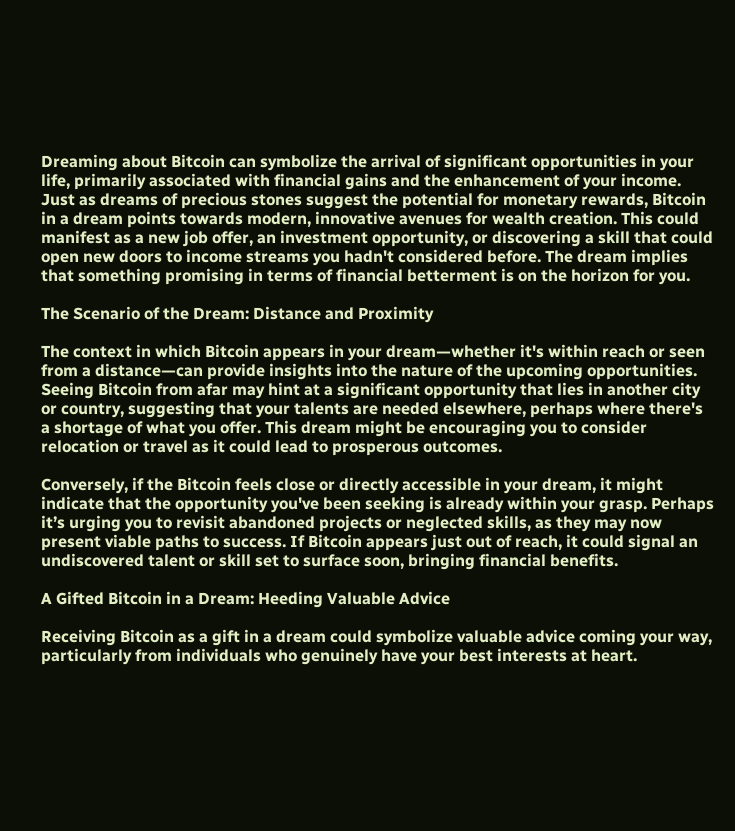Dreaming about Bitcoin can symbolize the arrival of significant opportunities in your life, primarily associated with financial gains and the enhancement of your income. Just as dreams of precious stones suggest the potential for monetary rewards, Bitcoin in a dream points towards modern, innovative avenues for wealth creation. This could manifest as a new job offer, an investment opportunity, or discovering a skill that could open new doors to income streams you hadn't considered before. The dream implies that something promising in terms of financial betterment is on the horizon for you.

The Scenario of the Dream: Distance and Proximity

The context in which Bitcoin appears in your dream—whether it's within reach or seen from a distance—can provide insights into the nature of the upcoming opportunities. Seeing Bitcoin from afar may hint at a significant opportunity that lies in another city or country, suggesting that your talents are needed elsewhere, perhaps where there's a shortage of what you offer. This dream might be encouraging you to consider relocation or travel as it could lead to prosperous outcomes.

Conversely, if the Bitcoin feels close or directly accessible in your dream, it might indicate that the opportunity you've been seeking is already within your grasp. Perhaps it’s urging you to revisit abandoned projects or neglected skills, as they may now present viable paths to success. If Bitcoin appears just out of reach, it could signal an undiscovered talent or skill set to surface soon, bringing financial benefits.

A Gifted Bitcoin in a Dream: Heeding Valuable Advice

Receiving Bitcoin as a gift in a dream could symbolize valuable advice coming your way, particularly from individuals who genuinely have your best interests at heart.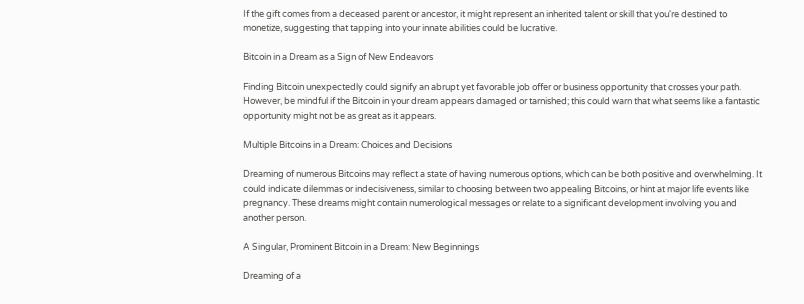If the gift comes from a deceased parent or ancestor, it might represent an inherited talent or skill that you're destined to monetize, suggesting that tapping into your innate abilities could be lucrative.

Bitcoin in a Dream as a Sign of New Endeavors

Finding Bitcoin unexpectedly could signify an abrupt yet favorable job offer or business opportunity that crosses your path. However, be mindful if the Bitcoin in your dream appears damaged or tarnished; this could warn that what seems like a fantastic opportunity might not be as great as it appears.

Multiple Bitcoins in a Dream: Choices and Decisions

Dreaming of numerous Bitcoins may reflect a state of having numerous options, which can be both positive and overwhelming. It could indicate dilemmas or indecisiveness, similar to choosing between two appealing Bitcoins, or hint at major life events like pregnancy. These dreams might contain numerological messages or relate to a significant development involving you and another person.

A Singular, Prominent Bitcoin in a Dream: New Beginnings

Dreaming of a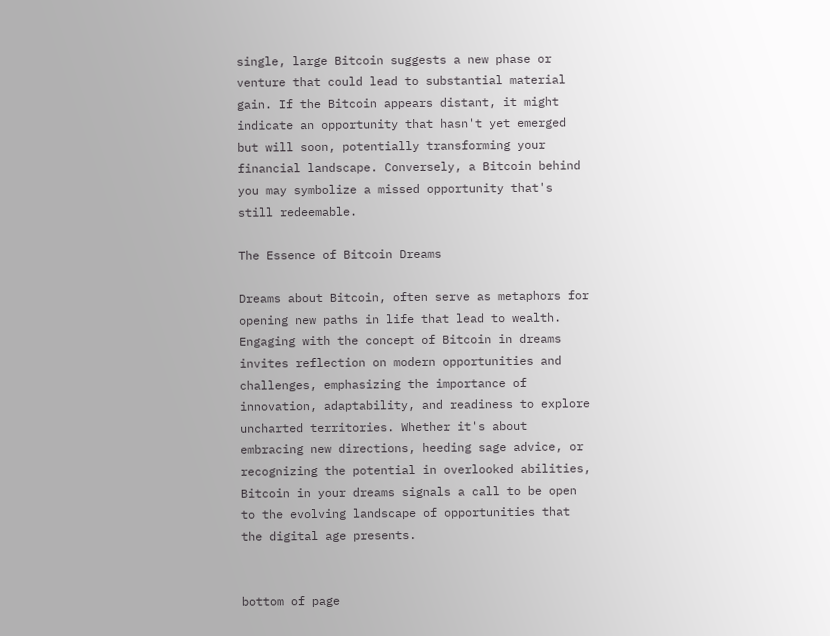single, large Bitcoin suggests a new phase or venture that could lead to substantial material gain. If the Bitcoin appears distant, it might indicate an opportunity that hasn't yet emerged but will soon, potentially transforming your financial landscape. Conversely, a Bitcoin behind you may symbolize a missed opportunity that's still redeemable.

The Essence of Bitcoin Dreams

Dreams about Bitcoin, often serve as metaphors for opening new paths in life that lead to wealth. Engaging with the concept of Bitcoin in dreams invites reflection on modern opportunities and challenges, emphasizing the importance of innovation, adaptability, and readiness to explore uncharted territories. Whether it's about embracing new directions, heeding sage advice, or recognizing the potential in overlooked abilities, Bitcoin in your dreams signals a call to be open to the evolving landscape of opportunities that the digital age presents.


bottom of page